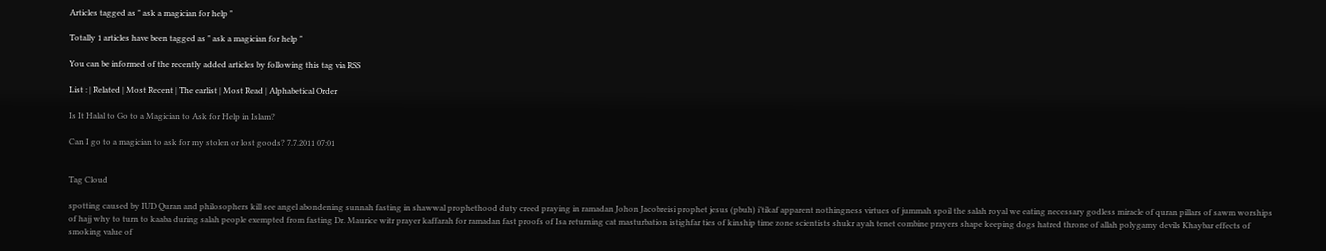Articles tagged as " ask a magician for help "

Totally 1 articles have been tagged as " ask a magician for help "

You can be informed of the recently added articles by following this tag via RSS

List : | Related | Most Recent | The earlist | Most Read | Alphabetical Order

Is It Halal to Go to a Magician to Ask for Help in Islam?

Can I go to a magician to ask for my stolen or lost goods? 7.7.2011 07:01


Tag Cloud

spotting caused by IUD Quran and philosophers kill see angel abondening sunnah fasting in shawwal prophethood duty creed praying in ramadan Johon Jacobreisi prophet jesus (pbuh) i’tikaf apparent nothingness virtues of jummah spoil the salah royal we eating necessary godless miracle of quran pillars of sawm worships of hajj why to turn to kaaba during salah people exempted from fasting Dr. Maurice witr prayer kaffarah for ramadan fast proofs of Isa returning cat masturbation istighfar ties of kinship time zone scientists shukr ayah tenet combine prayers shape keeping dogs hatred throne of allah polygamy devils Khaybar effects of smoking value of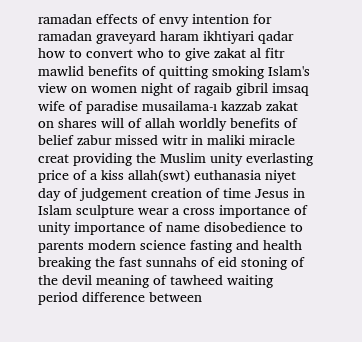ramadan effects of envy intention for ramadan graveyard haram ikhtiyari qadar how to convert who to give zakat al fitr mawlid benefits of quitting smoking Islam's view on women night of ragaib gibril imsaq wife of paradise musailama-ı kazzab zakat on shares will of allah worldly benefits of belief zabur missed witr in maliki miracle creat providing the Muslim unity everlasting price of a kiss allah(swt) euthanasia niyet day of judgement creation of time Jesus in Islam sculpture wear a cross importance of unity importance of name disobedience to parents modern science fasting and health breaking the fast sunnahs of eid stoning of the devil meaning of tawheed waiting period difference between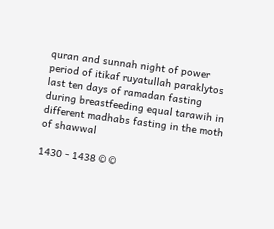quran and sunnah night of power period of itikaf ruyatullah paraklytos last ten days of ramadan fasting during breastfeeding equal tarawih in different madhabs fasting in the moth of shawwal

1430 - 1438 © ©